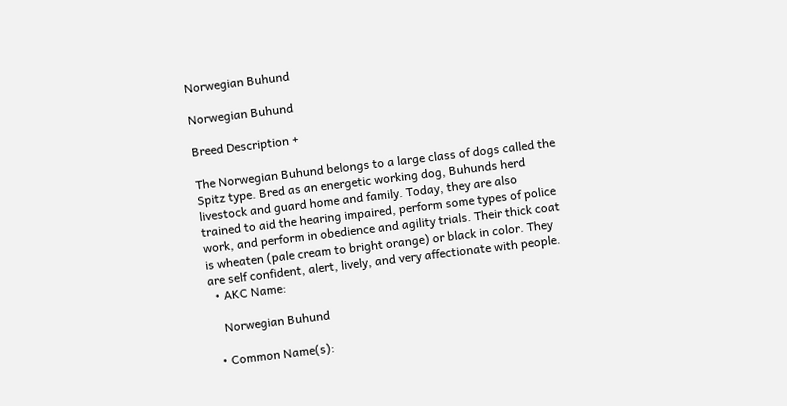Norwegian Buhund

Norwegian Buhund

Breed Description +

The Norwegian Buhund belongs to a large class of dogs called the Spitz type. Bred as an energetic working dog, Buhunds herd livestock and guard home and family. Today, they are also trained to aid the hearing impaired, perform some types of police work, and perform in obedience and agility trials. Their thick coat is wheaten (pale cream to bright orange) or black in color. They are self confident, alert, lively, and very affectionate with people.
  • AKC Name:

    Norwegian Buhund

  • Common Name(s):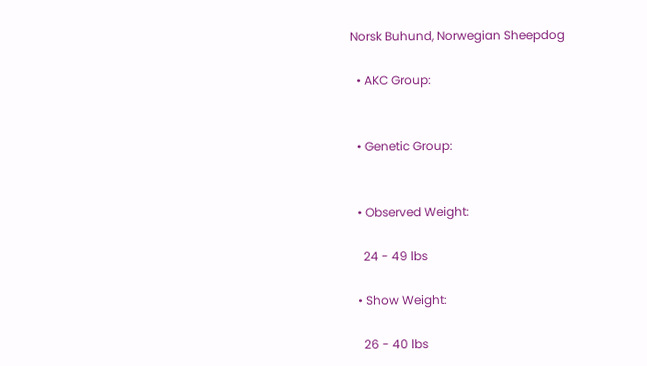Norsk Buhund, Norwegian Sheepdog

  • AKC Group:


  • Genetic Group:


  • Observed Weight:

    24 - 49 lbs

  • Show Weight:

    26 - 40 lbs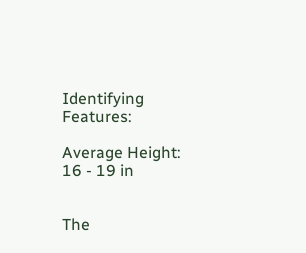Identifying Features:

Average Height: 16 - 19 in


The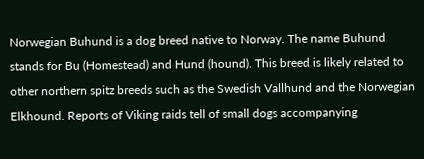Norwegian Buhund is a dog breed native to Norway. The name Buhund stands for Bu (Homestead) and Hund (hound). This breed is likely related to other northern spitz breeds such as the Swedish Vallhund and the Norwegian Elkhound. Reports of Viking raids tell of small dogs accompanying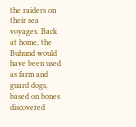the raiders on their sea voyages. Back at home, the Buhund would have been used as farm and guard dogs, based on bones discovered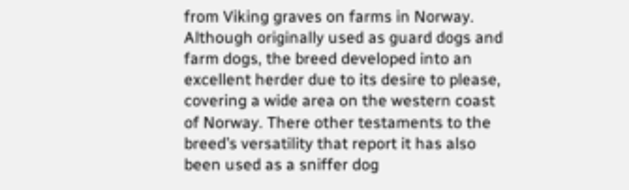from Viking graves on farms in Norway. Although originally used as guard dogs and farm dogs, the breed developed into an excellent herder due to its desire to please, covering a wide area on the western coast of Norway. There other testaments to the breed’s versatility that report it has also been used as a sniffer dog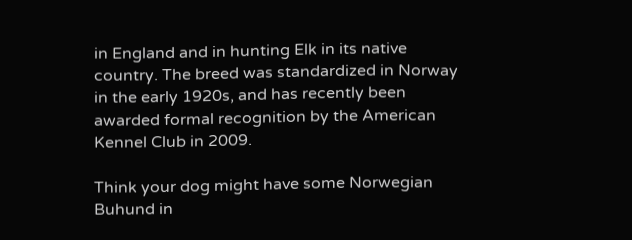in England and in hunting Elk in its native country. The breed was standardized in Norway in the early 1920s, and has recently been awarded formal recognition by the American Kennel Club in 2009.

Think your dog might have some Norwegian Buhund in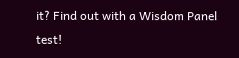it? Find out with a Wisdom Panel test!